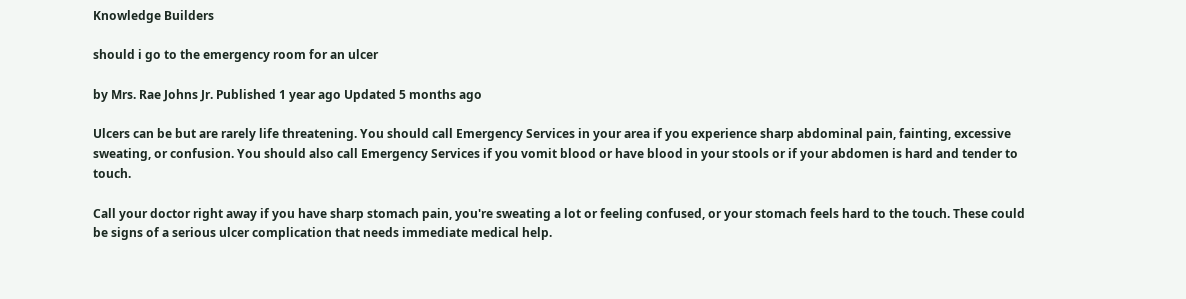Knowledge Builders

should i go to the emergency room for an ulcer

by Mrs. Rae Johns Jr. Published 1 year ago Updated 5 months ago

Ulcers can be but are rarely life threatening. You should call Emergency Services in your area if you experience sharp abdominal pain, fainting, excessive sweating, or confusion. You should also call Emergency Services if you vomit blood or have blood in your stools or if your abdomen is hard and tender to touch.

Call your doctor right away if you have sharp stomach pain, you're sweating a lot or feeling confused, or your stomach feels hard to the touch. These could be signs of a serious ulcer complication that needs immediate medical help.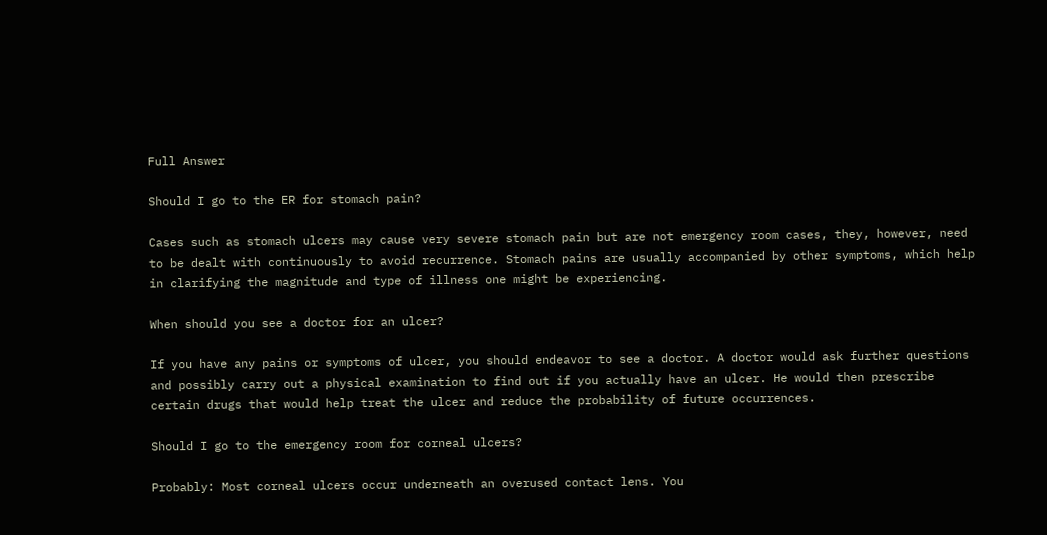Full Answer

Should I go to the ER for stomach pain?

Cases such as stomach ulcers may cause very severe stomach pain but are not emergency room cases, they, however, need to be dealt with continuously to avoid recurrence. Stomach pains are usually accompanied by other symptoms, which help in clarifying the magnitude and type of illness one might be experiencing.

When should you see a doctor for an ulcer?

If you have any pains or symptoms of ulcer, you should endeavor to see a doctor. A doctor would ask further questions and possibly carry out a physical examination to find out if you actually have an ulcer. He would then prescribe certain drugs that would help treat the ulcer and reduce the probability of future occurrences.

Should I go to the emergency room for corneal ulcers?

Probably: Most corneal ulcers occur underneath an overused contact lens. You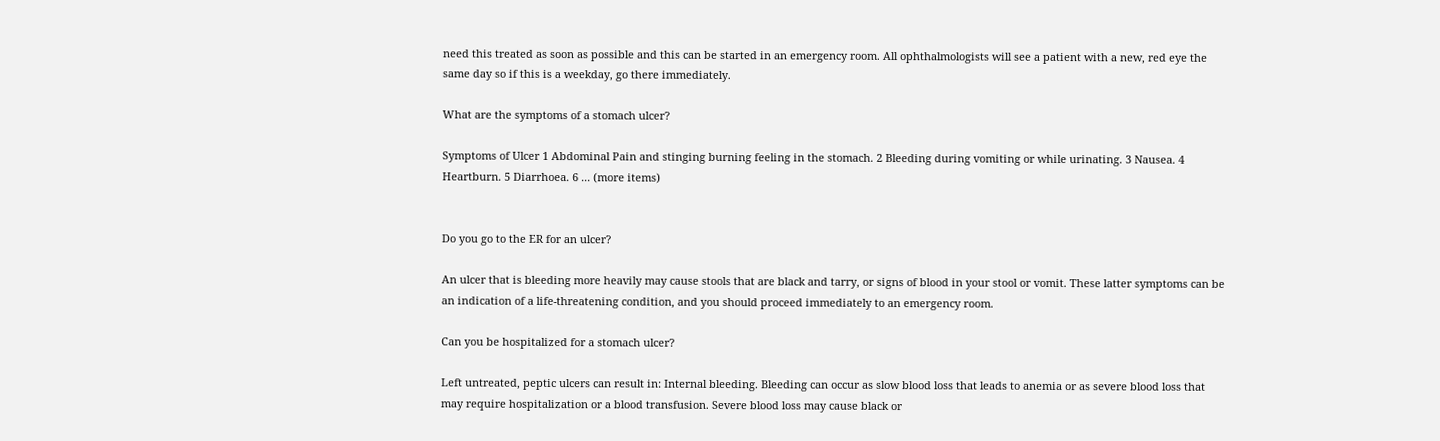need this treated as soon as possible and this can be started in an emergency room. All ophthalmologists will see a patient with a new, red eye the same day so if this is a weekday, go there immediately.

What are the symptoms of a stomach ulcer?

Symptoms of Ulcer 1 Abdominal Pain and stinging burning feeling in the stomach. 2 Bleeding during vomiting or while urinating. 3 Nausea. 4 Heartburn. 5 Diarrhoea. 6 ... (more items)


Do you go to the ER for an ulcer?

An ulcer that is bleeding more heavily may cause stools that are black and tarry, or signs of blood in your stool or vomit. These latter symptoms can be an indication of a life-threatening condition, and you should proceed immediately to an emergency room.

Can you be hospitalized for a stomach ulcer?

Left untreated, peptic ulcers can result in: Internal bleeding. Bleeding can occur as slow blood loss that leads to anemia or as severe blood loss that may require hospitalization or a blood transfusion. Severe blood loss may cause black or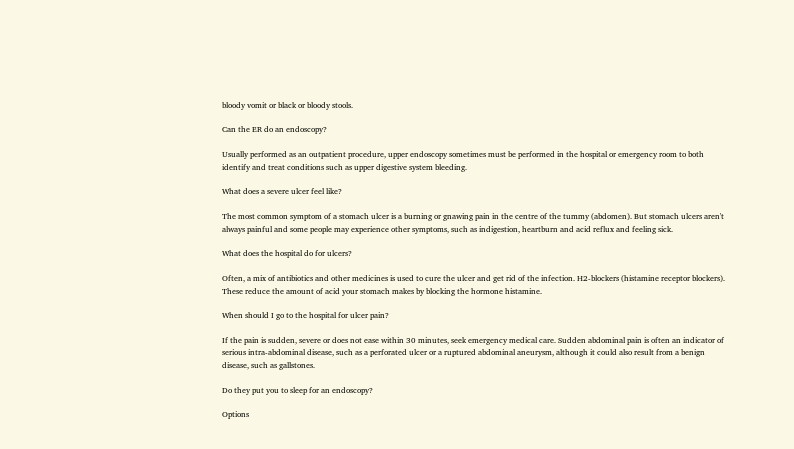bloody vomit or black or bloody stools.

Can the ER do an endoscopy?

Usually performed as an outpatient procedure, upper endoscopy sometimes must be performed in the hospital or emergency room to both identify and treat conditions such as upper digestive system bleeding.

What does a severe ulcer feel like?

The most common symptom of a stomach ulcer is a burning or gnawing pain in the centre of the tummy (abdomen). But stomach ulcers aren't always painful and some people may experience other symptoms, such as indigestion, heartburn and acid reflux and feeling sick.

What does the hospital do for ulcers?

Often, a mix of antibiotics and other medicines is used to cure the ulcer and get rid of the infection. H2-blockers (histamine receptor blockers). These reduce the amount of acid your stomach makes by blocking the hormone histamine.

When should I go to the hospital for ulcer pain?

If the pain is sudden, severe or does not ease within 30 minutes, seek emergency medical care. Sudden abdominal pain is often an indicator of serious intra-abdominal disease, such as a perforated ulcer or a ruptured abdominal aneurysm, although it could also result from a benign disease, such as gallstones.

Do they put you to sleep for an endoscopy?

Options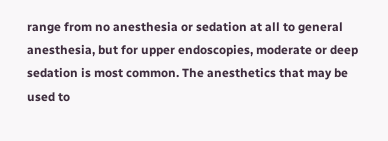range from no anesthesia or sedation at all to general anesthesia, but for upper endoscopies, moderate or deep sedation is most common. The anesthetics that may be used to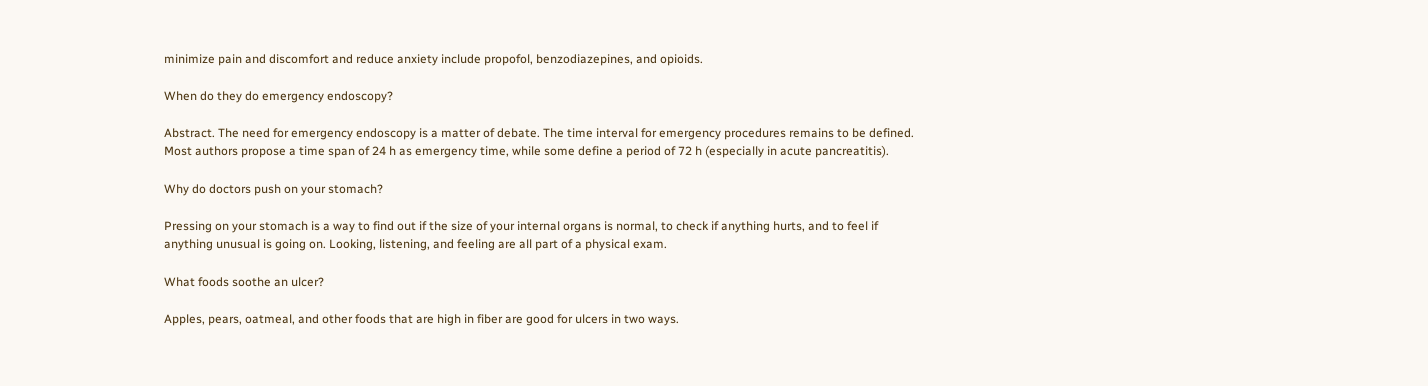minimize pain and discomfort and reduce anxiety include propofol, benzodiazepines, and opioids.

When do they do emergency endoscopy?

Abstract. The need for emergency endoscopy is a matter of debate. The time interval for emergency procedures remains to be defined. Most authors propose a time span of 24 h as emergency time, while some define a period of 72 h (especially in acute pancreatitis).

Why do doctors push on your stomach?

Pressing on your stomach is a way to find out if the size of your internal organs is normal, to check if anything hurts, and to feel if anything unusual is going on. Looking, listening, and feeling are all part of a physical exam.

What foods soothe an ulcer?

Apples, pears, oatmeal, and other foods that are high in fiber are good for ulcers in two ways.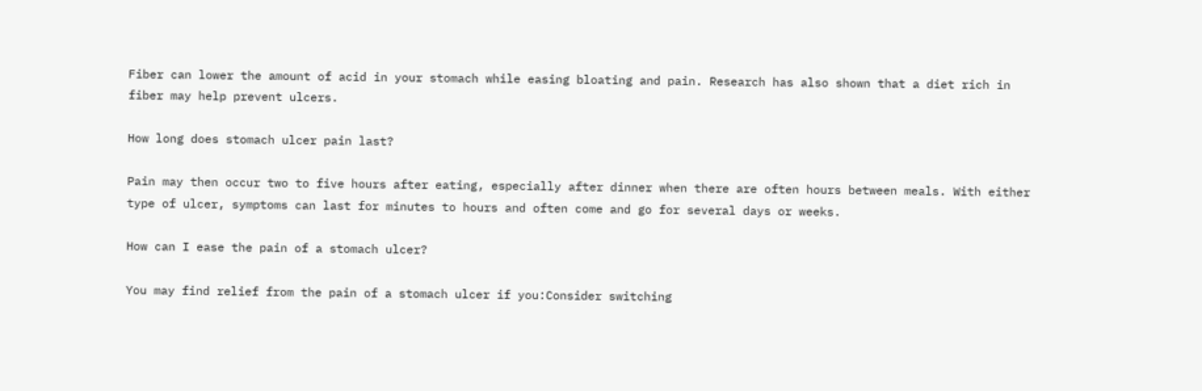Fiber can lower the amount of acid in your stomach while easing bloating and pain. Research has also shown that a diet rich in fiber may help prevent ulcers.

How long does stomach ulcer pain last?

Pain may then occur two to five hours after eating, especially after dinner when there are often hours between meals. With either type of ulcer, symptoms can last for minutes to hours and often come and go for several days or weeks.

How can I ease the pain of a stomach ulcer?

You may find relief from the pain of a stomach ulcer if you:Consider switching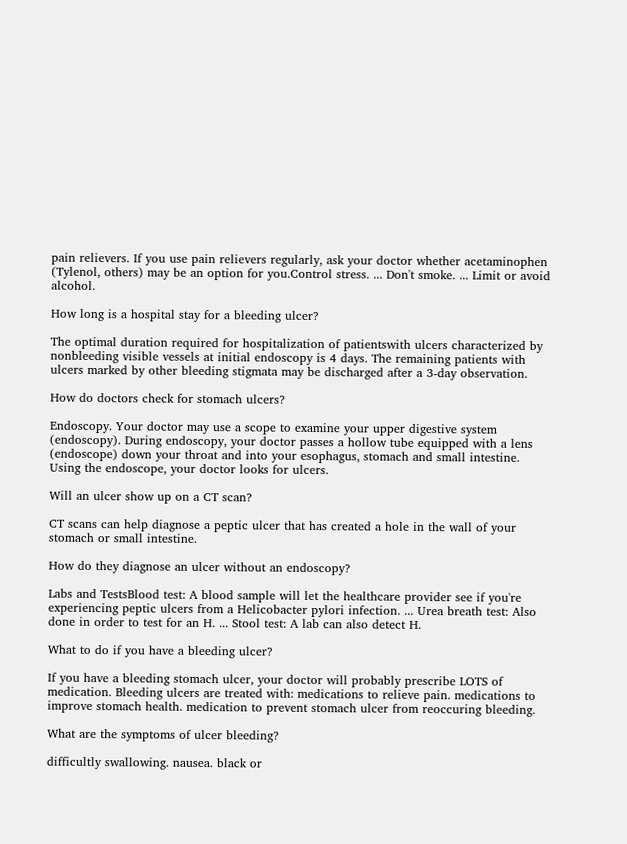pain relievers. If you use pain relievers regularly, ask your doctor whether acetaminophen (Tylenol, others) may be an option for you.Control stress. ... Don't smoke. ... Limit or avoid alcohol.

How long is a hospital stay for a bleeding ulcer?

The optimal duration required for hospitalization of patientswith ulcers characterized by nonbleeding visible vessels at initial endoscopy is 4 days. The remaining patients with ulcers marked by other bleeding stigmata may be discharged after a 3-day observation.

How do doctors check for stomach ulcers?

Endoscopy. Your doctor may use a scope to examine your upper digestive system (endoscopy). During endoscopy, your doctor passes a hollow tube equipped with a lens (endoscope) down your throat and into your esophagus, stomach and small intestine. Using the endoscope, your doctor looks for ulcers.

Will an ulcer show up on a CT scan?

CT scans can help diagnose a peptic ulcer that has created a hole in the wall of your stomach or small intestine.

How do they diagnose an ulcer without an endoscopy?

Labs and TestsBlood test: A blood sample will let the healthcare provider see if you're experiencing peptic ulcers from a Helicobacter pylori infection. ... Urea breath test: Also done in order to test for an H. ... Stool test: A lab can also detect H.

What to do if you have a bleeding ulcer?

If you have a bleeding stomach ulcer, your doctor will probably prescribe LOTS of medication. Bleeding ulcers are treated with: medications to relieve pain. medications to improve stomach health. medication to prevent stomach ulcer from reoccuring bleeding.

What are the symptoms of ulcer bleeding?

difficultly swallowing. nausea. black or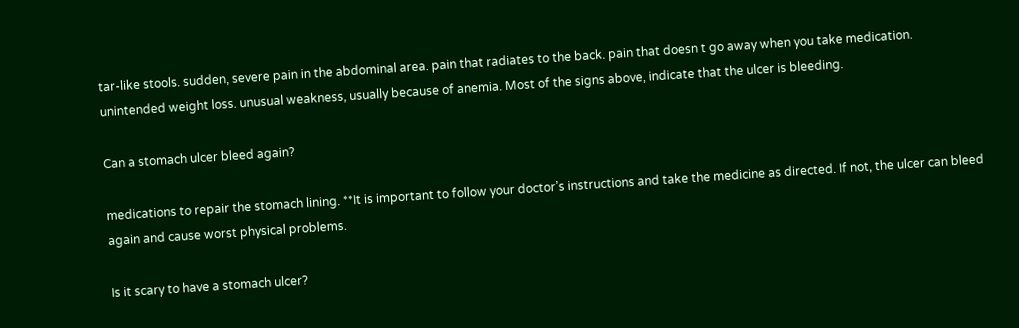tar-like stools. sudden, severe pain in the abdominal area. pain that radiates to the back. pain that doesn t go away when you take medication. unintended weight loss. unusual weakness, usually because of anemia. Most of the signs above, indicate that the ulcer is bleeding.

Can a stomach ulcer bleed again?

medications to repair the stomach lining. **It is important to follow your doctor’s instructions and take the medicine as directed. If not, the ulcer can bleed again and cause worst physical problems.

Is it scary to have a stomach ulcer?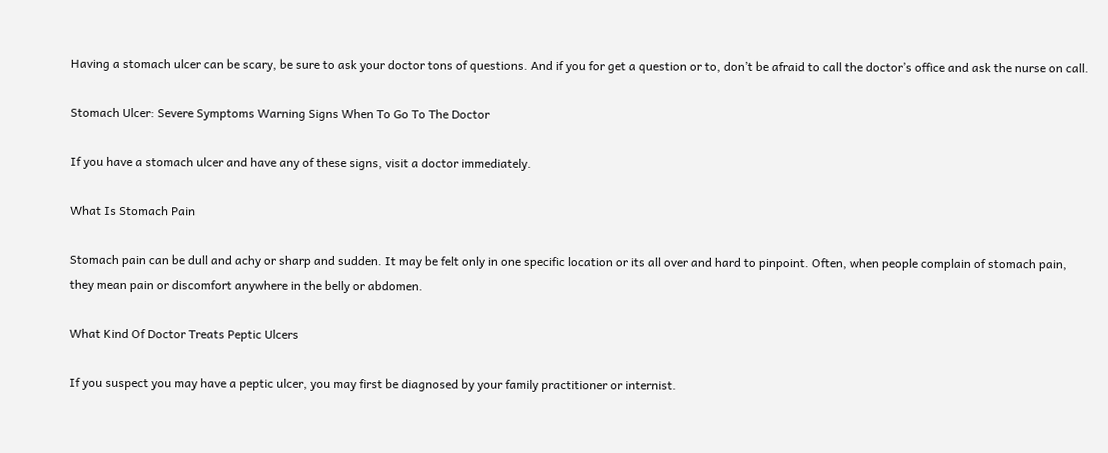Having a stomach ulcer can be scary, be sure to ask your doctor tons of questions. And if you for get a question or to, don’t be afraid to call the doctor’s office and ask the nurse on call.

Stomach Ulcer: Severe Symptoms Warning Signs When To Go To The Doctor

If you have a stomach ulcer and have any of these signs, visit a doctor immediately.

What Is Stomach Pain

Stomach pain can be dull and achy or sharp and sudden. It may be felt only in one specific location or its all over and hard to pinpoint. Often, when people complain of stomach pain, they mean pain or discomfort anywhere in the belly or abdomen.

What Kind Of Doctor Treats Peptic Ulcers

If you suspect you may have a peptic ulcer, you may first be diagnosed by your family practitioner or internist.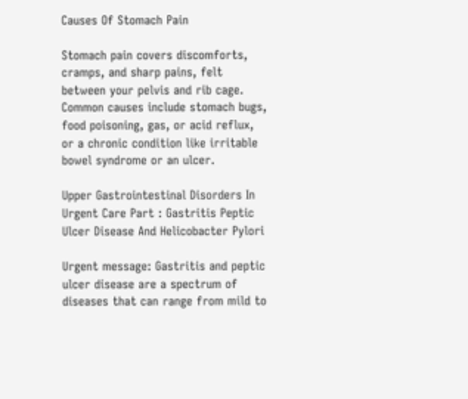Causes Of Stomach Pain

Stomach pain covers discomforts, cramps, and sharp pains, felt between your pelvis and rib cage. Common causes include stomach bugs, food poisoning, gas, or acid reflux, or a chronic condition like irritable bowel syndrome or an ulcer.

Upper Gastrointestinal Disorders In Urgent Care Part : Gastritis Peptic Ulcer Disease And Helicobacter Pylori

Urgent message: Gastritis and peptic ulcer disease are a spectrum of diseases that can range from mild to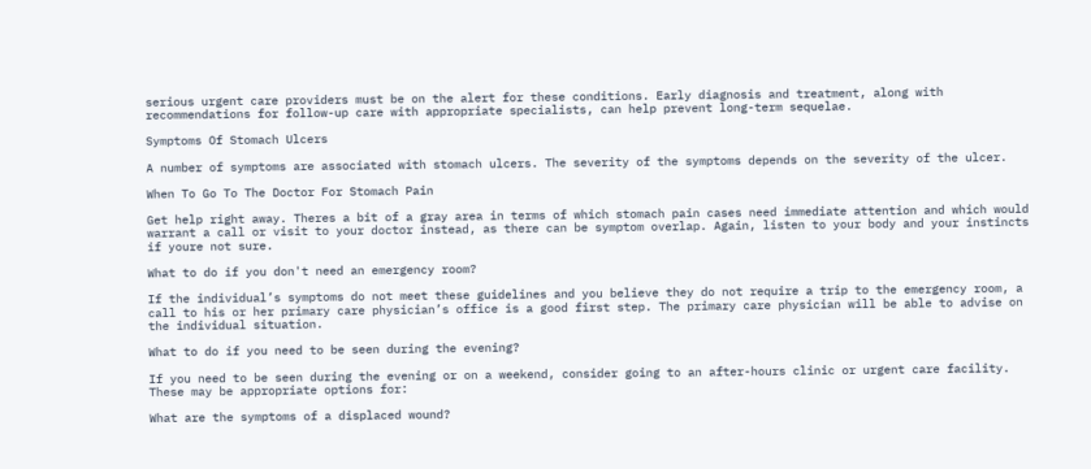serious urgent care providers must be on the alert for these conditions. Early diagnosis and treatment, along with recommendations for follow-up care with appropriate specialists, can help prevent long-term sequelae.

Symptoms Of Stomach Ulcers

A number of symptoms are associated with stomach ulcers. The severity of the symptoms depends on the severity of the ulcer.

When To Go To The Doctor For Stomach Pain

Get help right away. Theres a bit of a gray area in terms of which stomach pain cases need immediate attention and which would warrant a call or visit to your doctor instead, as there can be symptom overlap. Again, listen to your body and your instincts if youre not sure.

What to do if you don't need an emergency room?

If the individual’s symptoms do not meet these guidelines and you believe they do not require a trip to the emergency room, a call to his or her primary care physician’s office is a good first step. The primary care physician will be able to advise on the individual situation.

What to do if you need to be seen during the evening?

If you need to be seen during the evening or on a weekend, consider going to an after-hours clinic or urgent care facility. These may be appropriate options for:

What are the symptoms of a displaced wound?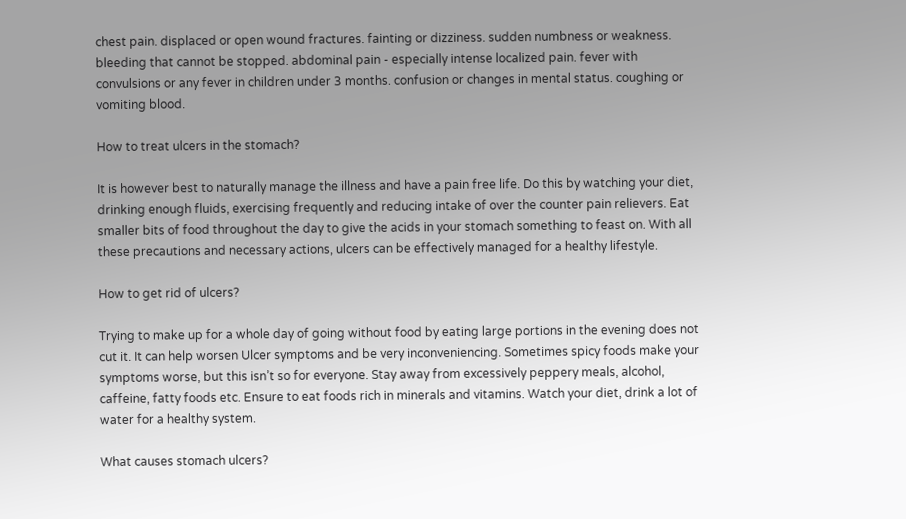chest pain. displaced or open wound fractures. fainting or dizziness. sudden numbness or weakness. bleeding that cannot be stopped. abdominal pain - especially intense localized pain. fever with convulsions or any fever in children under 3 months. confusion or changes in mental status. coughing or vomiting blood.

How to treat ulcers in the stomach?

It is however best to naturally manage the illness and have a pain free life. Do this by watching your diet, drinking enough fluids, exercising frequently and reducing intake of over the counter pain relievers. Eat smaller bits of food throughout the day to give the acids in your stomach something to feast on. With all these precautions and necessary actions, ulcers can be effectively managed for a healthy lifestyle.

How to get rid of ulcers?

Trying to make up for a whole day of going without food by eating large portions in the evening does not cut it. It can help worsen Ulcer symptoms and be very inconveniencing. Sometimes spicy foods make your symptoms worse, but this isn’t so for everyone. Stay away from excessively peppery meals, alcohol, caffeine, fatty foods etc. Ensure to eat foods rich in minerals and vitamins. Watch your diet, drink a lot of water for a healthy system.

What causes stomach ulcers?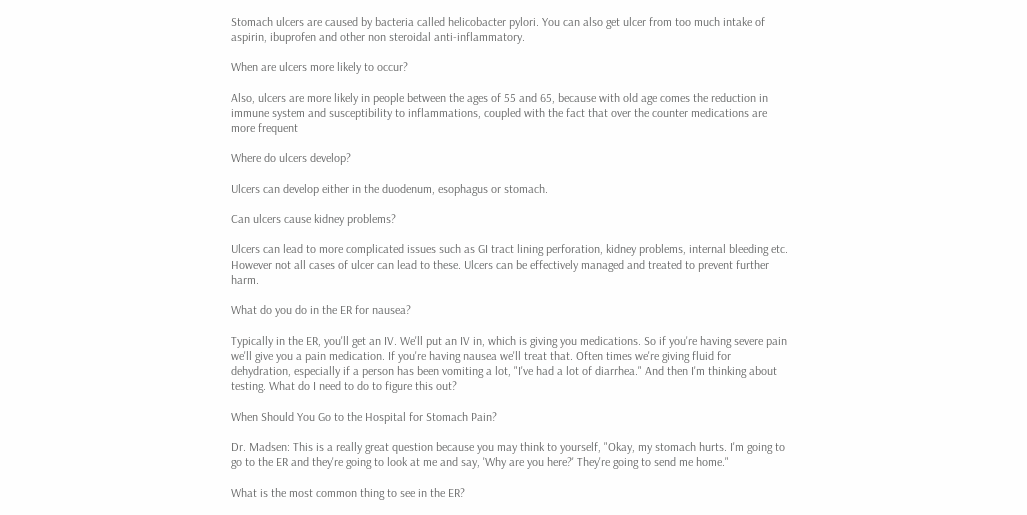Stomach ulcers are caused by bacteria called helicobacter pylori. You can also get ulcer from too much intake of aspirin, ibuprofen and other non steroidal anti-inflammatory.

When are ulcers more likely to occur?

Also, ulcers are more likely in people between the ages of 55 and 65, because with old age comes the reduction in immune system and susceptibility to inflammations, coupled with the fact that over the counter medications are more frequent

Where do ulcers develop?

Ulcers can develop either in the duodenum, esophagus or stomach.

Can ulcers cause kidney problems?

Ulcers can lead to more complicated issues such as GI tract lining perforation, kidney problems, internal bleeding etc. However not all cases of ulcer can lead to these. Ulcers can be effectively managed and treated to prevent further harm.

What do you do in the ER for nausea?

Typically in the ER, you'll get an IV. We'll put an IV in, which is giving you medications. So if you're having severe pain we'll give you a pain medication. If you're having nausea we'll treat that. Often times we're giving fluid for dehydration, especially if a person has been vomiting a lot, "I've had a lot of diarrhea." And then I'm thinking about testing. What do I need to do to figure this out?

When Should You Go to the Hospital for Stomach Pain?

Dr. Madsen: This is a really great question because you may think to yourself, "Okay, my stomach hurts. I'm going to go to the ER and they're going to look at me and say, 'Why are you here?' They're going to send me home."

What is the most common thing to see in the ER?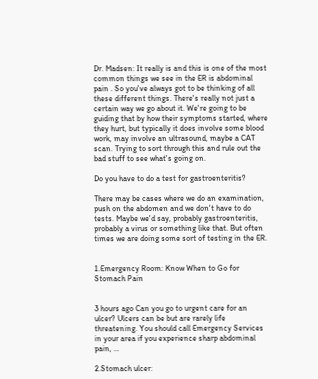Dr. Madsen: It really is and this is one of the most common things we see in the ER is abdominal pain . So you've always got to be thinking of all these different things. There's really not just a certain way we go about it. We're going to be guiding that by how their symptoms started, where they hurt, but typically it does involve some blood work, may involve an ultrasound, maybe a CAT scan. Trying to sort through this and rule out the bad stuff to see what's going on.

Do you have to do a test for gastroenteritis?

There may be cases where we do an examination, push on the abdomen and we don't have to do tests. Maybe we'd say, probably gastroenteritis, probably a virus or something like that. But often times we are doing some sort of testing in the ER.


1.Emergency Room: Know When to Go for Stomach Pain


3 hours ago Can you go to urgent care for an ulcer? Ulcers can be but are rarely life threatening. You should call Emergency Services in your area if you experience sharp abdominal pain, …

2.Stomach ulcer: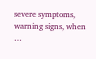severe symptoms, warning signs, when …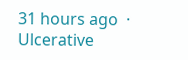31 hours ago  · Ulcerative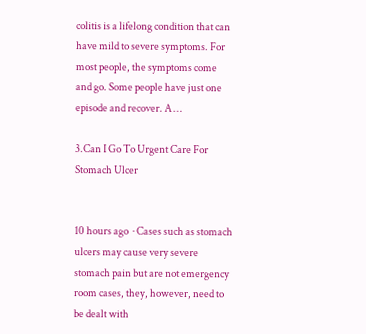colitis is a lifelong condition that can have mild to severe symptoms. For most people, the symptoms come and go. Some people have just one episode and recover. A …

3.Can I Go To Urgent Care For Stomach Ulcer


10 hours ago  · Cases such as stomach ulcers may cause very severe stomach pain but are not emergency room cases, they, however, need to be dealt with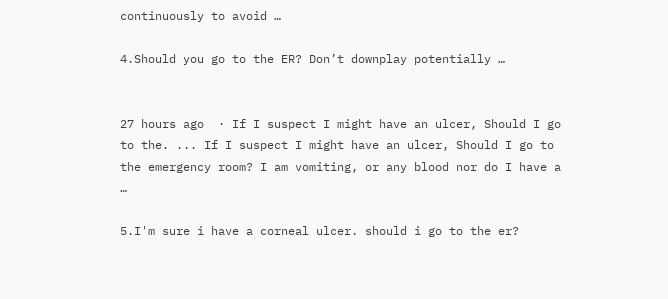continuously to avoid …

4.Should you go to the ER? Don’t downplay potentially …


27 hours ago  · If I suspect I might have an ulcer, Should I go to the. ... If I suspect I might have an ulcer, Should I go to the emergency room? I am vomiting, or any blood nor do I have a …

5.I'm sure i have a corneal ulcer. should i go to the er?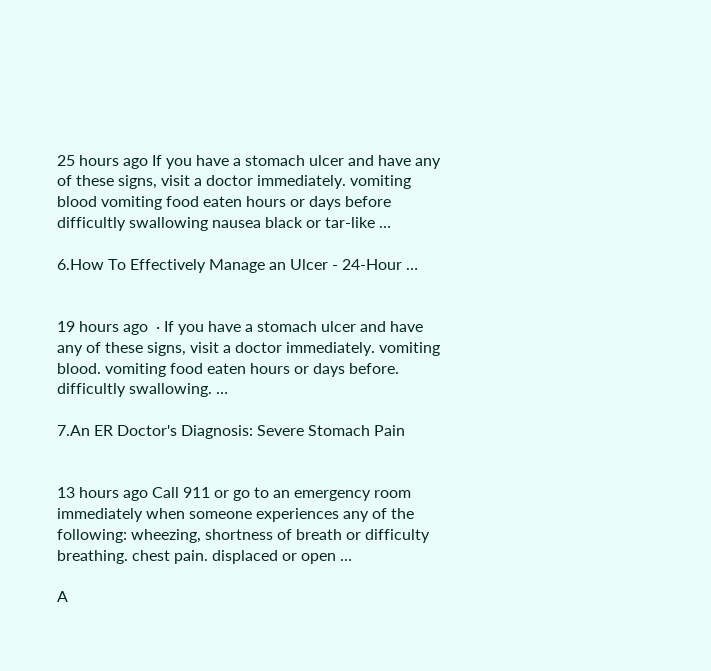25 hours ago If you have a stomach ulcer and have any of these signs, visit a doctor immediately. vomiting blood vomiting food eaten hours or days before difficultly swallowing nausea black or tar-like …

6.How To Effectively Manage an Ulcer - 24-Hour …


19 hours ago  · If you have a stomach ulcer and have any of these signs, visit a doctor immediately. vomiting blood. vomiting food eaten hours or days before. difficultly swallowing. …

7.An ER Doctor's Diagnosis: Severe Stomach Pain


13 hours ago Call 911 or go to an emergency room immediately when someone experiences any of the following: wheezing, shortness of breath or difficulty breathing. chest pain. displaced or open …

A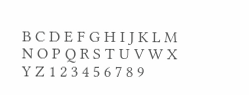B C D E F G H I J K L M N O P Q R S T U V W X Y Z 1 2 3 4 5 6 7 8 9